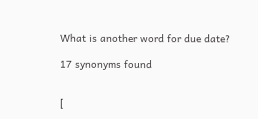What is another word for due date?

17 synonyms found


[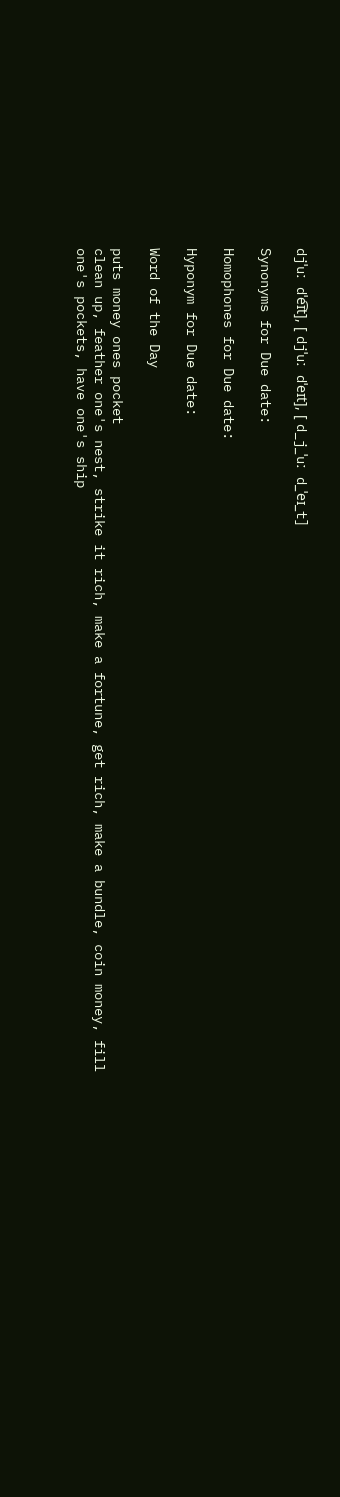djˈuː dˈe͡ɪt], [ djˈuː dˈeɪt], [ d_j_ˈuː d_ˈeɪ_t]

Synonyms for Due date:

Homophones for Due date:

Hyponym for Due date:

Word of the Day

puts money ones pocket
clean up, feather one's nest, strike it rich, make a fortune, get rich, make a bundle, coin money, fill one's pockets, have one's ship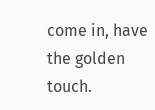come in, have the golden touch.